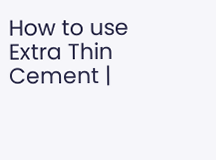How to use Extra Thin Cement |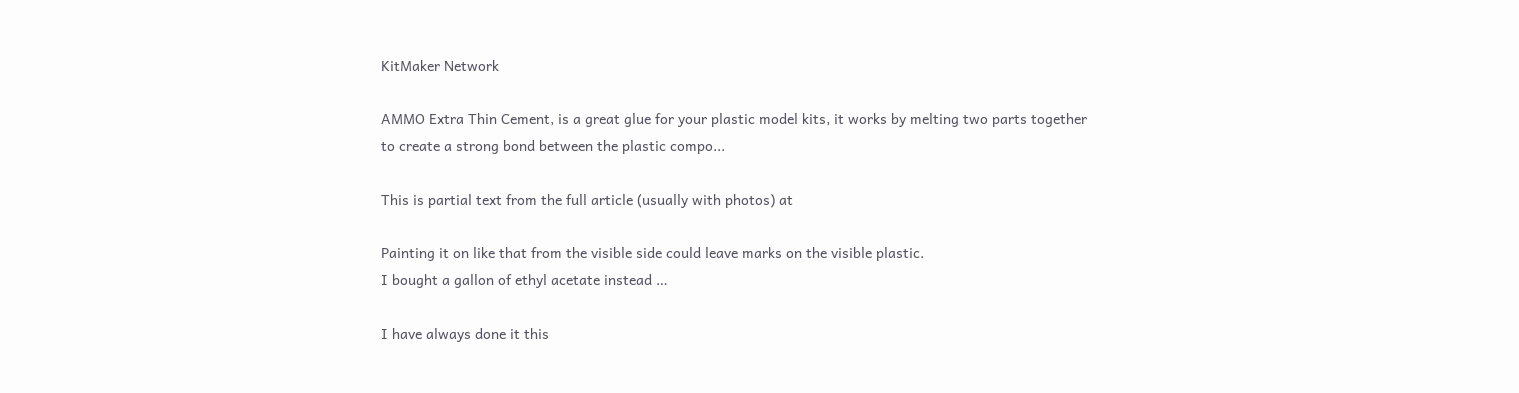KitMaker Network

AMMO Extra Thin Cement, is a great glue for your plastic model kits, it works by melting two parts together to create a strong bond between the plastic compo...

This is partial text from the full article (usually with photos) at

Painting it on like that from the visible side could leave marks on the visible plastic.
I bought a gallon of ethyl acetate instead …

I have always done it this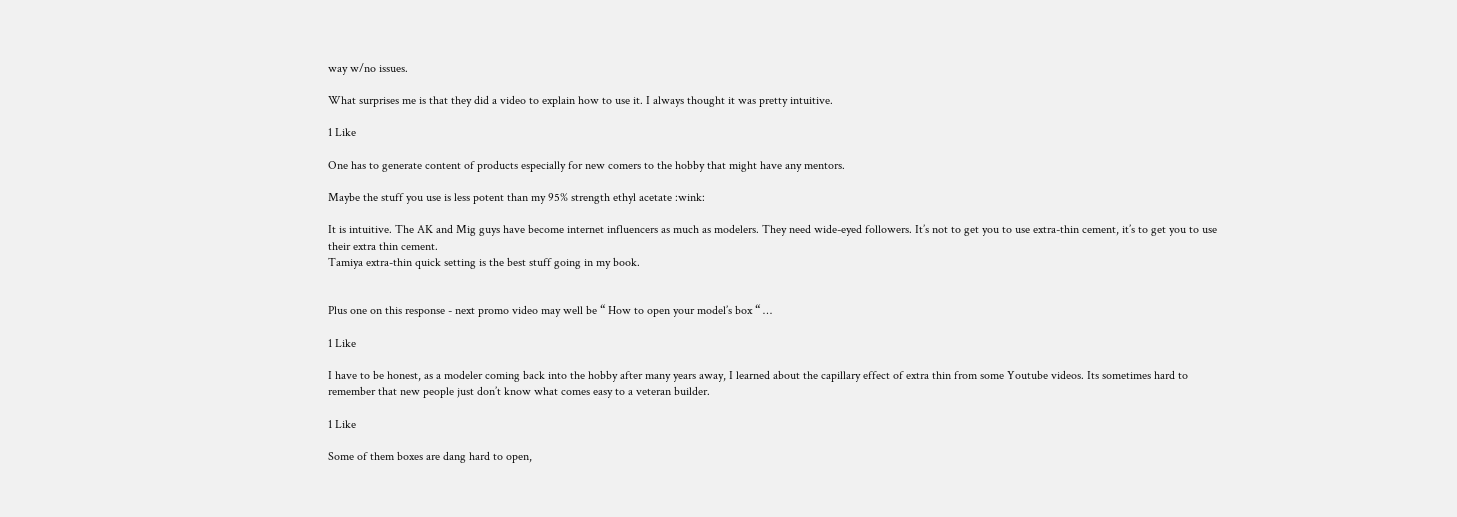way w/no issues.

What surprises me is that they did a video to explain how to use it. I always thought it was pretty intuitive.

1 Like

One has to generate content of products especially for new comers to the hobby that might have any mentors.

Maybe the stuff you use is less potent than my 95% strength ethyl acetate :wink:

It is intuitive. The AK and Mig guys have become internet influencers as much as modelers. They need wide-eyed followers. It’s not to get you to use extra-thin cement, it’s to get you to use their extra thin cement.
Tamiya extra-thin quick setting is the best stuff going in my book.


Plus one on this response - next promo video may well be “ How to open your model’s box “ …

1 Like

I have to be honest, as a modeler coming back into the hobby after many years away, I learned about the capillary effect of extra thin from some Youtube videos. Its sometimes hard to remember that new people just don’t know what comes easy to a veteran builder.

1 Like

Some of them boxes are dang hard to open,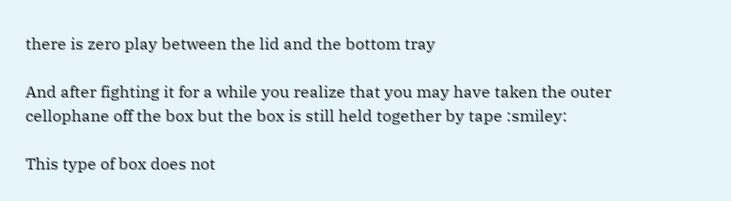there is zero play between the lid and the bottom tray

And after fighting it for a while you realize that you may have taken the outer cellophane off the box but the box is still held together by tape :smiley:

This type of box does not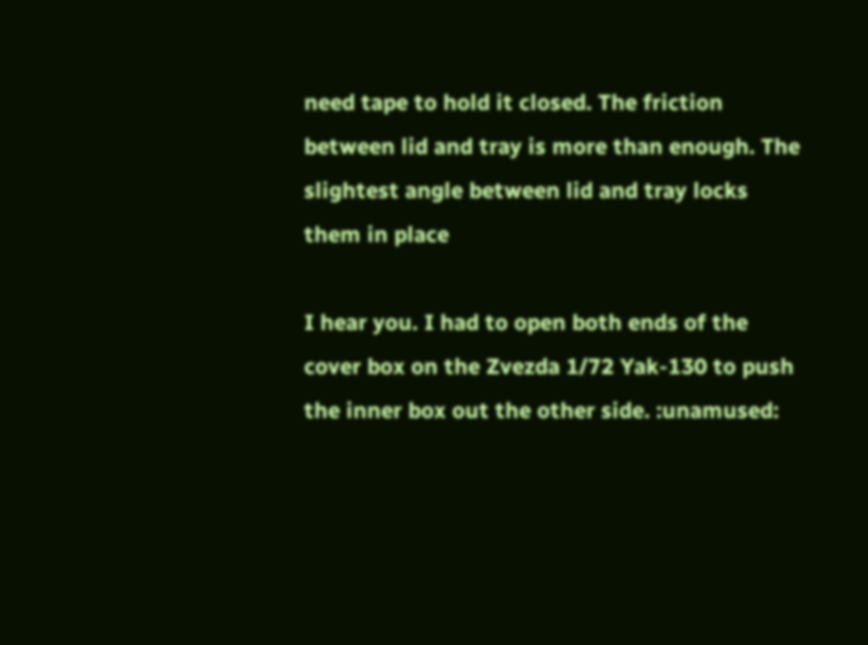need tape to hold it closed. The friction between lid and tray is more than enough. The slightest angle between lid and tray locks them in place

I hear you. I had to open both ends of the cover box on the Zvezda 1/72 Yak-130 to push the inner box out the other side. :unamused: